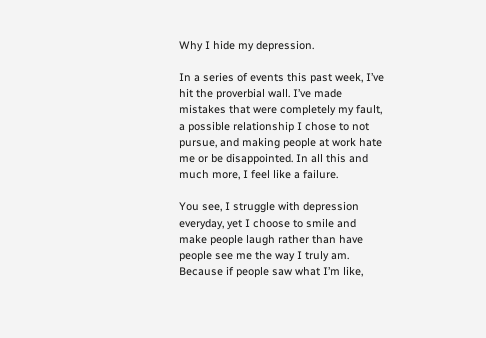Why I hide my depression.

In a series of events this past week, I’ve hit the proverbial wall. I’ve made mistakes that were completely my fault, a possible relationship I chose to not pursue, and making people at work hate me or be disappointed. In all this and much more, I feel like a failure.

You see, I struggle with depression everyday, yet I choose to smile and make people laugh rather than have people see me the way I truly am. Because if people saw what I’m like,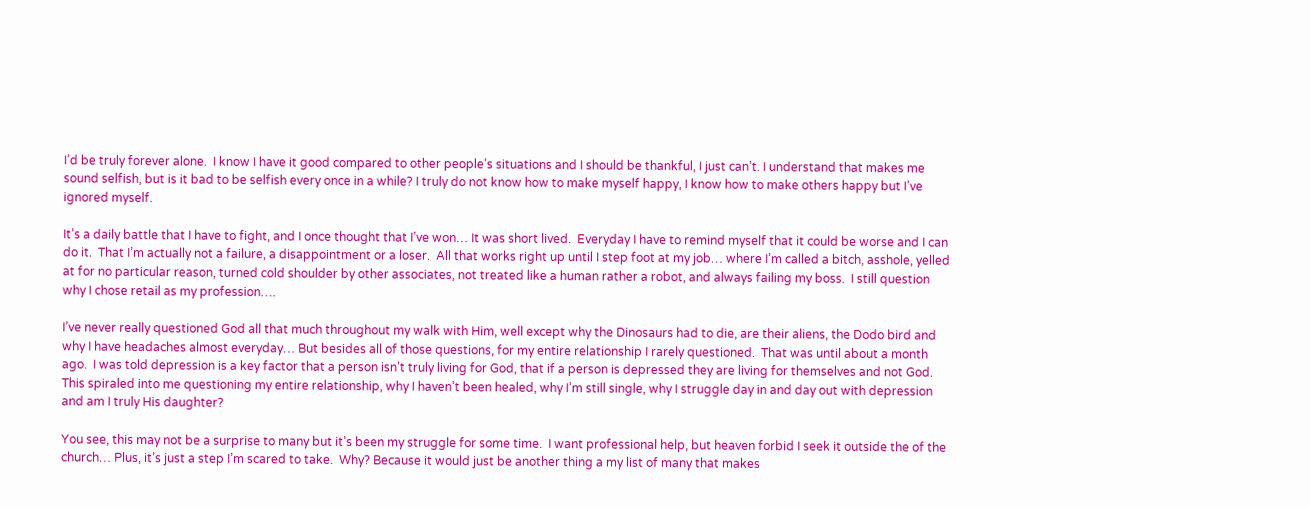I’d be truly forever alone.  I know I have it good compared to other people’s situations and I should be thankful, I just can’t. I understand that makes me sound selfish, but is it bad to be selfish every once in a while? I truly do not know how to make myself happy, I know how to make others happy but I’ve ignored myself.

It’s a daily battle that I have to fight, and I once thought that I’ve won… It was short lived.  Everyday I have to remind myself that it could be worse and I can do it.  That I’m actually not a failure, a disappointment or a loser.  All that works right up until I step foot at my job… where I’m called a bitch, asshole, yelled at for no particular reason, turned cold shoulder by other associates, not treated like a human rather a robot, and always failing my boss.  I still question why I chose retail as my profession….

I’ve never really questioned God all that much throughout my walk with Him, well except why the Dinosaurs had to die, are their aliens, the Dodo bird and why I have headaches almost everyday… But besides all of those questions, for my entire relationship I rarely questioned.  That was until about a month ago.  I was told depression is a key factor that a person isn’t truly living for God, that if a person is depressed they are living for themselves and not God.  This spiraled into me questioning my entire relationship, why I haven’t been healed, why I’m still single, why I struggle day in and day out with depression and am I truly His daughter?

You see, this may not be a surprise to many but it’s been my struggle for some time.  I want professional help, but heaven forbid I seek it outside the of the church… Plus, it’s just a step I’m scared to take.  Why? Because it would just be another thing a my list of many that makes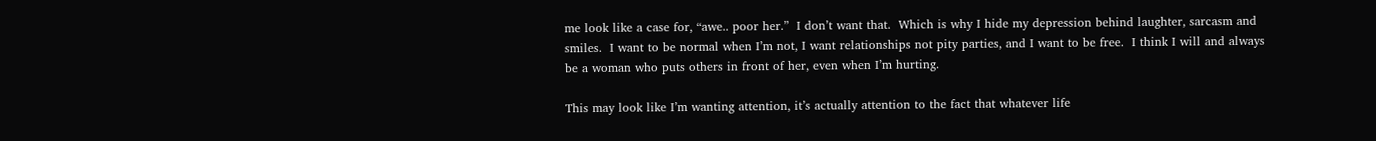me look like a case for, “awe.. poor her.”  I don’t want that.  Which is why I hide my depression behind laughter, sarcasm and smiles.  I want to be normal when I’m not, I want relationships not pity parties, and I want to be free.  I think I will and always be a woman who puts others in front of her, even when I’m hurting.

This may look like I’m wanting attention, it’s actually attention to the fact that whatever life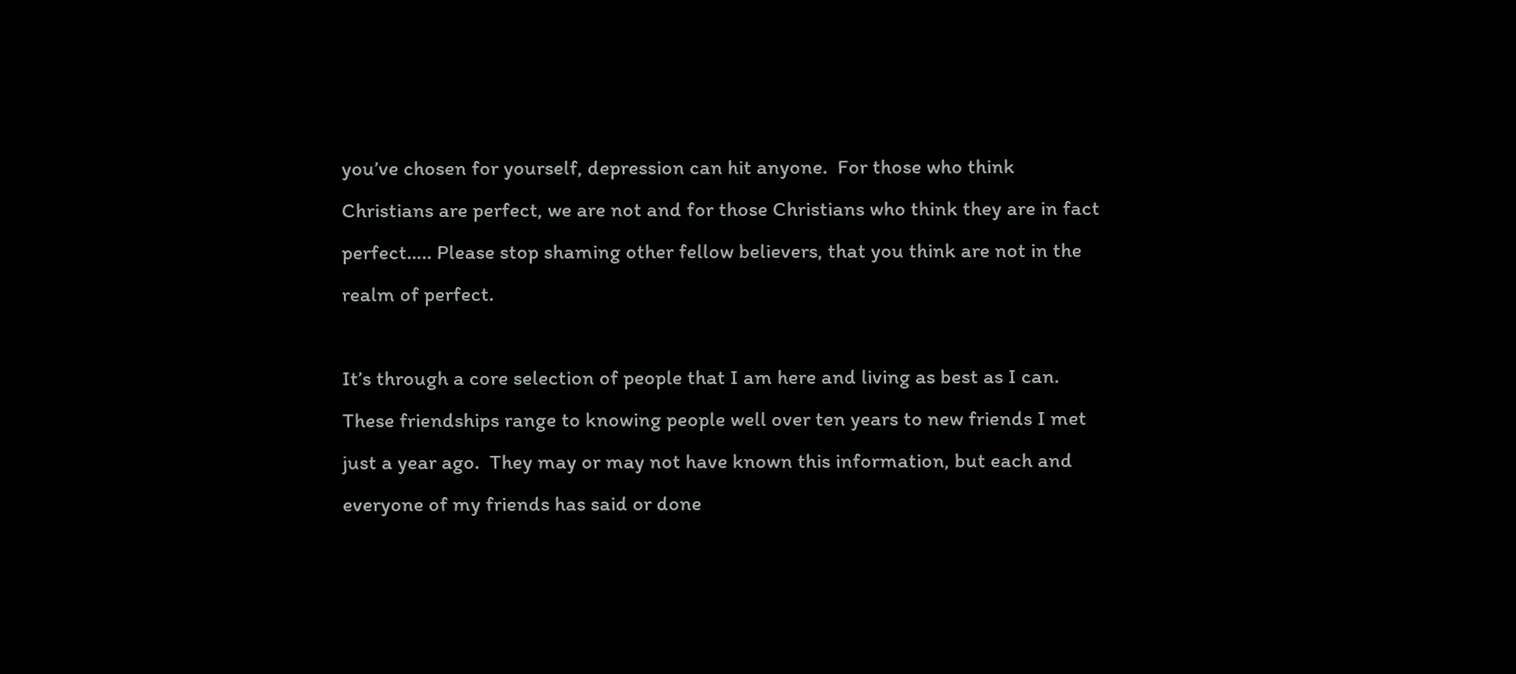you’ve chosen for yourself, depression can hit anyone.  For those who think Christians are perfect, we are not and for those Christians who think they are in fact perfect….. Please stop shaming other fellow believers, that you think are not in the realm of perfect.

It’s through a core selection of people that I am here and living as best as I can.  These friendships range to knowing people well over ten years to new friends I met just a year ago.  They may or may not have known this information, but each and everyone of my friends has said or done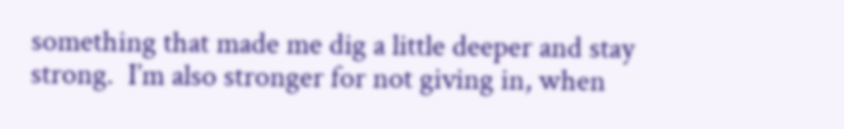something that made me dig a little deeper and stay strong.  I’m also stronger for not giving in, when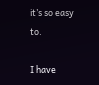it’s so easy to.

I have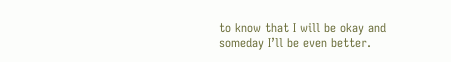to know that I will be okay and someday I’ll be even better.